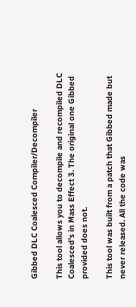Gibbed DLC Coalesced Compiler/Decompiler

This tool allows you to decompile and recompiled DLC Coalesced's in Mass Effect 3. The original one Gibbed provided does not.

This tool was built from a patch that Gibbed made but never released. All the code was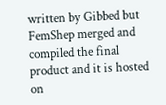written by Gibbed but FemShep merged and compiled the final product and it is hosted on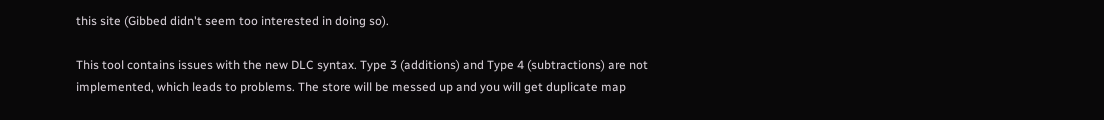this site (Gibbed didn't seem too interested in doing so).

This tool contains issues with the new DLC syntax. Type 3 (additions) and Type 4 (subtractions) are not implemented, which leads to problems. The store will be messed up and you will get duplicate map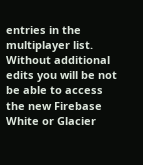entries in the multiplayer list. Without additional edits you will be not be able to access the new Firebase White or Glacier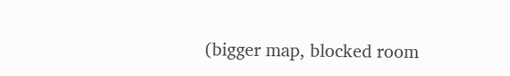(bigger map, blocked room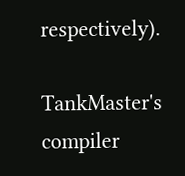respectively).

TankMaster's compiler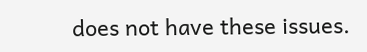does not have these issues.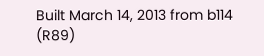Built March 14, 2013 from b114 (R89)